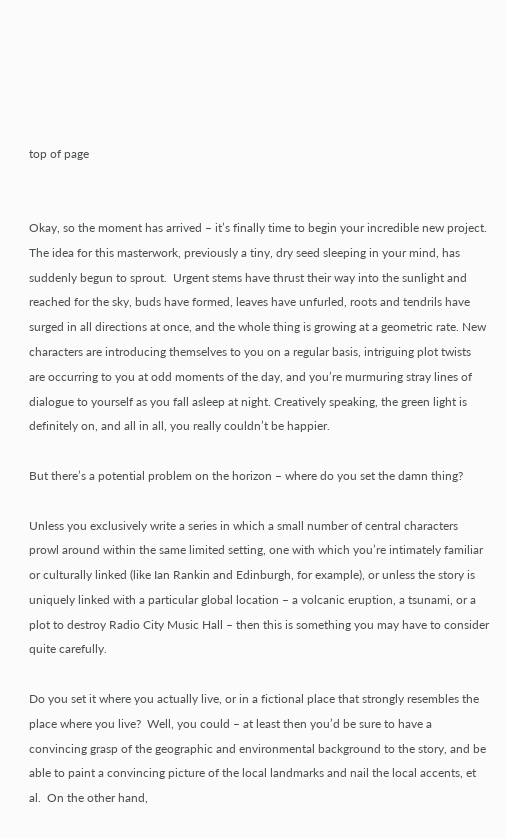top of page


Okay, so the moment has arrived – it’s finally time to begin your incredible new project.  The idea for this masterwork, previously a tiny, dry seed sleeping in your mind, has suddenly begun to sprout.  Urgent stems have thrust their way into the sunlight and reached for the sky, buds have formed, leaves have unfurled, roots and tendrils have surged in all directions at once, and the whole thing is growing at a geometric rate. New characters are introducing themselves to you on a regular basis, intriguing plot twists are occurring to you at odd moments of the day, and you’re murmuring stray lines of dialogue to yourself as you fall asleep at night. Creatively speaking, the green light is definitely on, and all in all, you really couldn’t be happier.

But there’s a potential problem on the horizon – where do you set the damn thing?

Unless you exclusively write a series in which a small number of central characters prowl around within the same limited setting, one with which you’re intimately familiar or culturally linked (like Ian Rankin and Edinburgh, for example), or unless the story is uniquely linked with a particular global location – a volcanic eruption, a tsunami, or a plot to destroy Radio City Music Hall – then this is something you may have to consider quite carefully.

Do you set it where you actually live, or in a fictional place that strongly resembles the place where you live?  Well, you could – at least then you’d be sure to have a convincing grasp of the geographic and environmental background to the story, and be able to paint a convincing picture of the local landmarks and nail the local accents, et al.  On the other hand,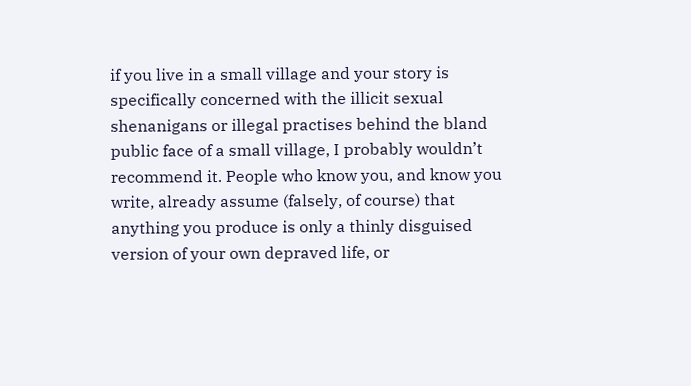if you live in a small village and your story is specifically concerned with the illicit sexual shenanigans or illegal practises behind the bland public face of a small village, I probably wouldn’t recommend it. People who know you, and know you write, already assume (falsely, of course) that anything you produce is only a thinly disguised version of your own depraved life, or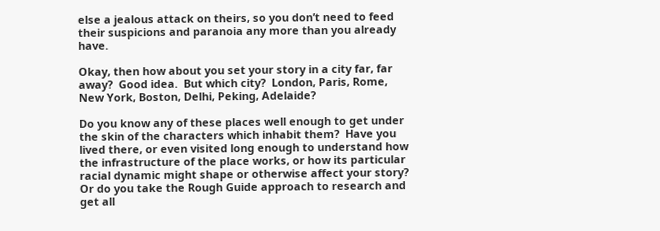else a jealous attack on theirs, so you don’t need to feed their suspicions and paranoia any more than you already have.

Okay, then how about you set your story in a city far, far away?  Good idea.  But which city?  London, Paris, Rome, New York, Boston, Delhi, Peking, Adelaide?

Do you know any of these places well enough to get under the skin of the characters which inhabit them?  Have you lived there, or even visited long enough to understand how the infrastructure of the place works, or how its particular racial dynamic might shape or otherwise affect your story?  Or do you take the Rough Guide approach to research and get all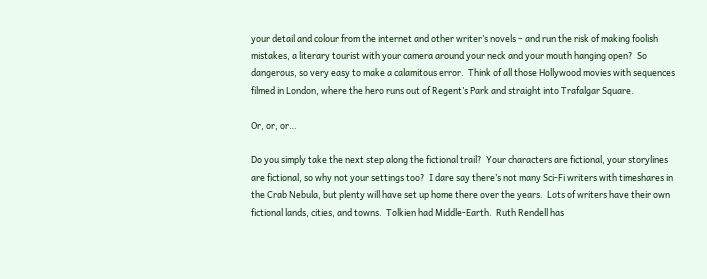your detail and colour from the internet and other writer’s novels – and run the risk of making foolish mistakes, a literary tourist with your camera around your neck and your mouth hanging open?  So dangerous, so very easy to make a calamitous error.  Think of all those Hollywood movies with sequences filmed in London, where the hero runs out of Regent’s Park and straight into Trafalgar Square.

Or, or, or…

Do you simply take the next step along the fictional trail?  Your characters are fictional, your storylines are fictional, so why not your settings too?  I dare say there’s not many Sci-Fi writers with timeshares in the Crab Nebula, but plenty will have set up home there over the years.  Lots of writers have their own fictional lands, cities, and towns.  Tolkien had Middle-Earth.  Ruth Rendell has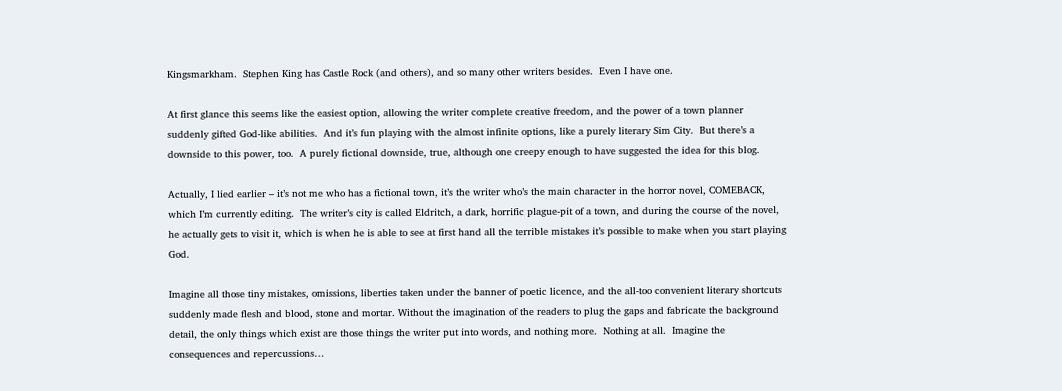Kingsmarkham.  Stephen King has Castle Rock (and others), and so many other writers besides.  Even I have one.

At first glance this seems like the easiest option, allowing the writer complete creative freedom, and the power of a town planner suddenly gifted God-like abilities.  And it’s fun playing with the almost infinite options, like a purely literary Sim City.  But there’s a downside to this power, too.  A purely fictional downside, true, although one creepy enough to have suggested the idea for this blog.

Actually, I lied earlier – it’s not me who has a fictional town, it’s the writer who’s the main character in the horror novel, COMEBACK, which I’m currently editing.  The writer’s city is called Eldritch, a dark, horrific plague-pit of a town, and during the course of the novel, he actually gets to visit it, which is when he is able to see at first hand all the terrible mistakes it’s possible to make when you start playing God.

Imagine all those tiny mistakes, omissions, liberties taken under the banner of poetic licence, and the all-too convenient literary shortcuts suddenly made flesh and blood, stone and mortar. Without the imagination of the readers to plug the gaps and fabricate the background detail, the only things which exist are those things the writer put into words, and nothing more.  Nothing at all.  Imagine the consequences and repercussions…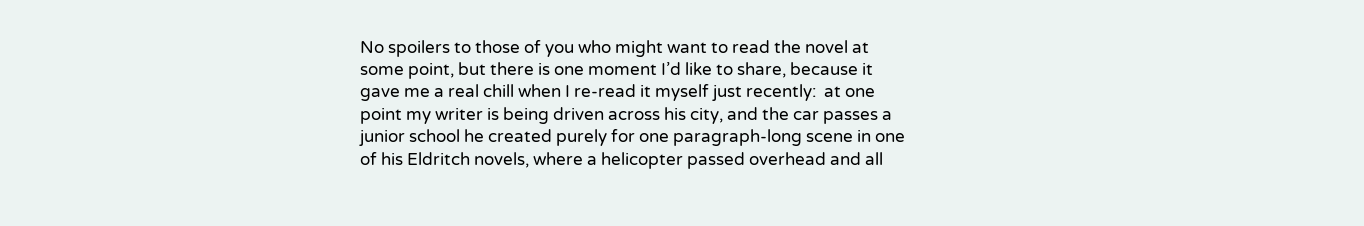No spoilers to those of you who might want to read the novel at some point, but there is one moment I’d like to share, because it gave me a real chill when I re-read it myself just recently:  at one point my writer is being driven across his city, and the car passes a junior school he created purely for one paragraph-long scene in one of his Eldritch novels, where a helicopter passed overhead and all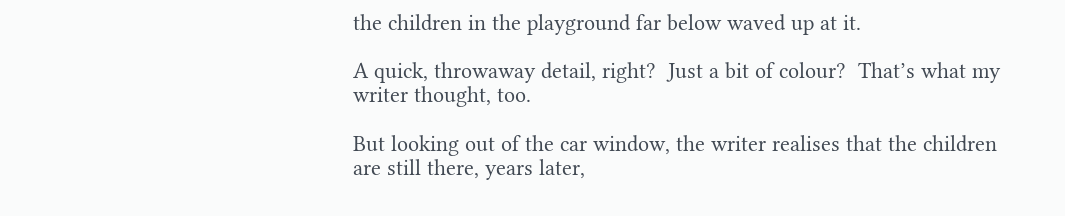the children in the playground far below waved up at it.

A quick, throwaway detail, right?  Just a bit of colour?  That’s what my writer thought, too.

But looking out of the car window, the writer realises that the children are still there, years later,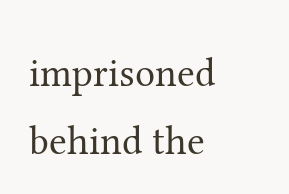imprisoned behind the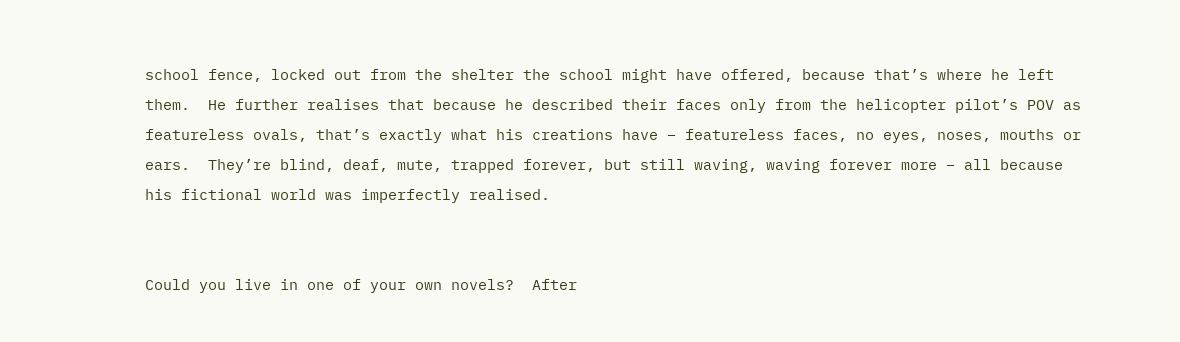school fence, locked out from the shelter the school might have offered, because that’s where he left them.  He further realises that because he described their faces only from the helicopter pilot’s POV as featureless ovals, that’s exactly what his creations have – featureless faces, no eyes, noses, mouths or ears.  They’re blind, deaf, mute, trapped forever, but still waving, waving forever more – all because his fictional world was imperfectly realised.


Could you live in one of your own novels?  After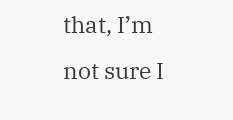that, I’m not sure I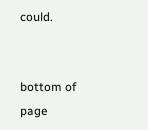could.


bottom of page